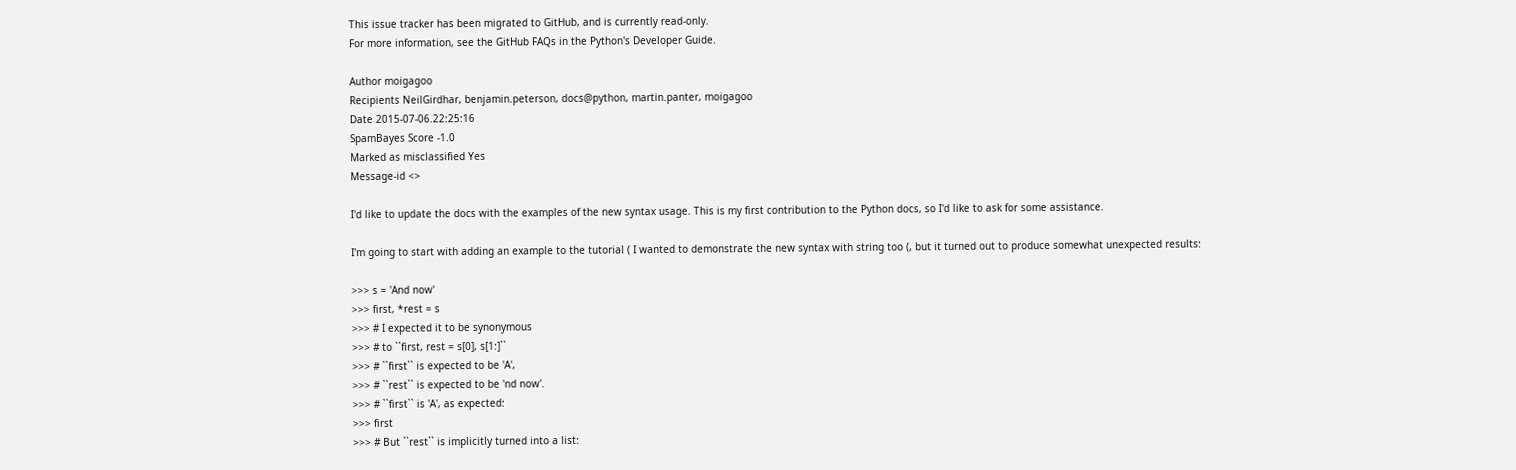This issue tracker has been migrated to GitHub, and is currently read-only.
For more information, see the GitHub FAQs in the Python's Developer Guide.

Author moigagoo
Recipients NeilGirdhar, benjamin.peterson, docs@python, martin.panter, moigagoo
Date 2015-07-06.22:25:16
SpamBayes Score -1.0
Marked as misclassified Yes
Message-id <>

I'd like to update the docs with the examples of the new syntax usage. This is my first contribution to the Python docs, so I'd like to ask for some assistance.

I'm going to start with adding an example to the tutorial ( I wanted to demonstrate the new syntax with string too (, but it turned out to produce somewhat unexpected results:

>>> s = 'And now'
>>> first, *rest = s
>>> # I expected it to be synonymous
>>> # to ``first, rest = s[0], s[1:]``
>>> # ``first`` is expected to be 'A',
>>> # ``rest`` is expected to be 'nd now'.
>>> # ``first`` is 'A', as expected:
>>> first
>>> # But ``rest`` is implicitly turned into a list: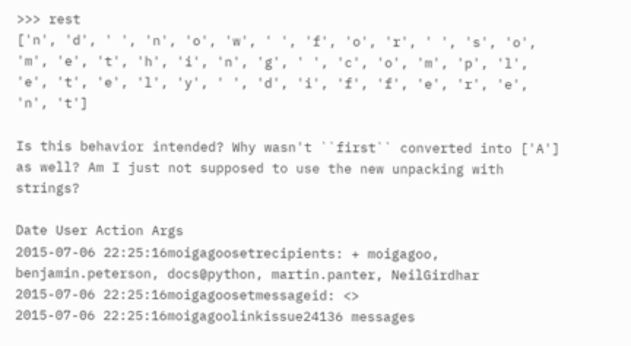>>> rest
['n', 'd', ' ', 'n', 'o', 'w', ' ', 'f', 'o', 'r', ' ', 's', 'o', 'm', 'e', 't', 'h', 'i', 'n', 'g', ' ', 'c', 'o', 'm', 'p', 'l', 'e', 't', 'e', 'l', 'y', ' ', 'd', 'i', 'f', 'f', 'e', 'r', 'e', 'n', 't']

Is this behavior intended? Why wasn't ``first`` converted into ['A'] as well? Am I just not supposed to use the new unpacking with strings?

Date User Action Args
2015-07-06 22:25:16moigagoosetrecipients: + moigagoo, benjamin.peterson, docs@python, martin.panter, NeilGirdhar
2015-07-06 22:25:16moigagoosetmessageid: <>
2015-07-06 22:25:16moigagoolinkissue24136 messages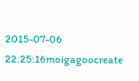2015-07-06 22:25:16moigagoocreate